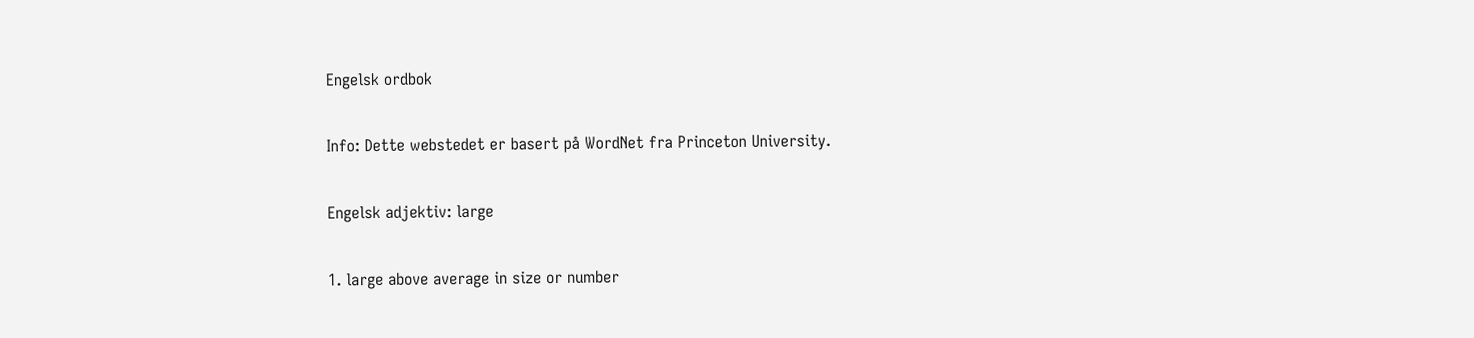Engelsk ordbok

Info: Dette webstedet er basert på WordNet fra Princeton University.

Engelsk adjektiv: large

1. large above average in size or number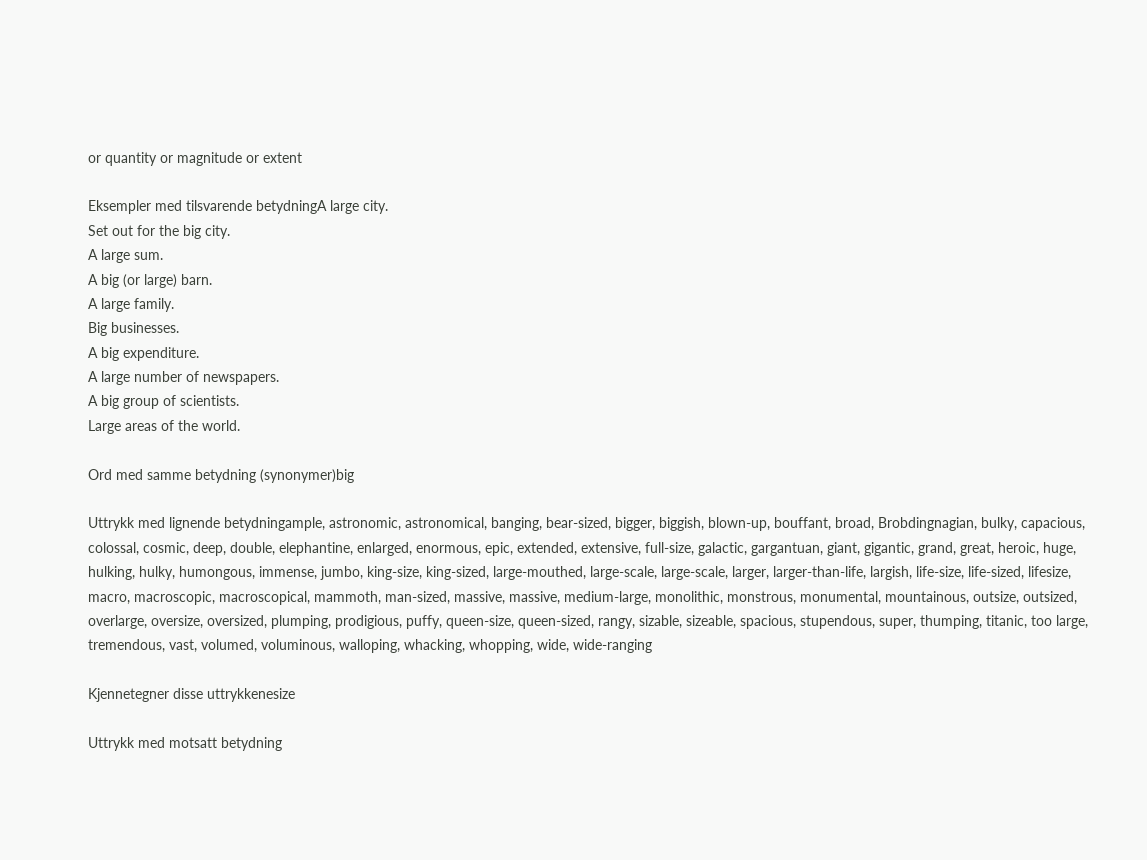or quantity or magnitude or extent

Eksempler med tilsvarende betydningA large city.
Set out for the big city.
A large sum.
A big (or large) barn.
A large family.
Big businesses.
A big expenditure.
A large number of newspapers.
A big group of scientists.
Large areas of the world.

Ord med samme betydning (synonymer)big

Uttrykk med lignende betydningample, astronomic, astronomical, banging, bear-sized, bigger, biggish, blown-up, bouffant, broad, Brobdingnagian, bulky, capacious, colossal, cosmic, deep, double, elephantine, enlarged, enormous, epic, extended, extensive, full-size, galactic, gargantuan, giant, gigantic, grand, great, heroic, huge, hulking, hulky, humongous, immense, jumbo, king-size, king-sized, large-mouthed, large-scale, large-scale, larger, larger-than-life, largish, life-size, life-sized, lifesize, macro, macroscopic, macroscopical, mammoth, man-sized, massive, massive, medium-large, monolithic, monstrous, monumental, mountainous, outsize, outsized, overlarge, oversize, oversized, plumping, prodigious, puffy, queen-size, queen-sized, rangy, sizable, sizeable, spacious, stupendous, super, thumping, titanic, too large, tremendous, vast, volumed, voluminous, walloping, whacking, whopping, wide, wide-ranging

Kjennetegner disse uttrykkenesize

Uttrykk med motsatt betydning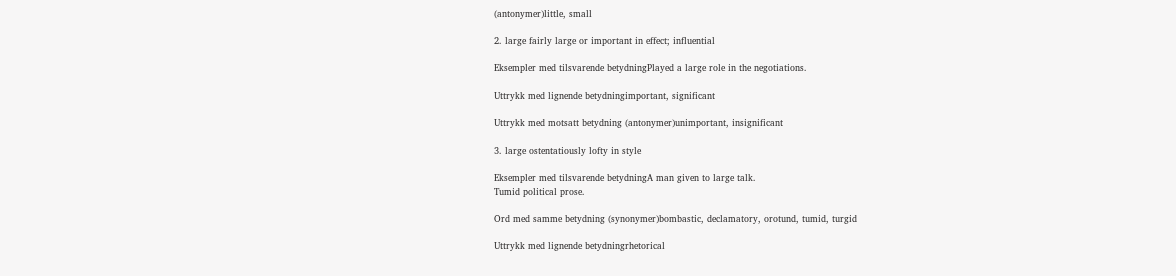(antonymer)little, small

2. large fairly large or important in effect; influential

Eksempler med tilsvarende betydningPlayed a large role in the negotiations.

Uttrykk med lignende betydningimportant, significant

Uttrykk med motsatt betydning (antonymer)unimportant, insignificant

3. large ostentatiously lofty in style

Eksempler med tilsvarende betydningA man given to large talk.
Tumid political prose.

Ord med samme betydning (synonymer)bombastic, declamatory, orotund, tumid, turgid

Uttrykk med lignende betydningrhetorical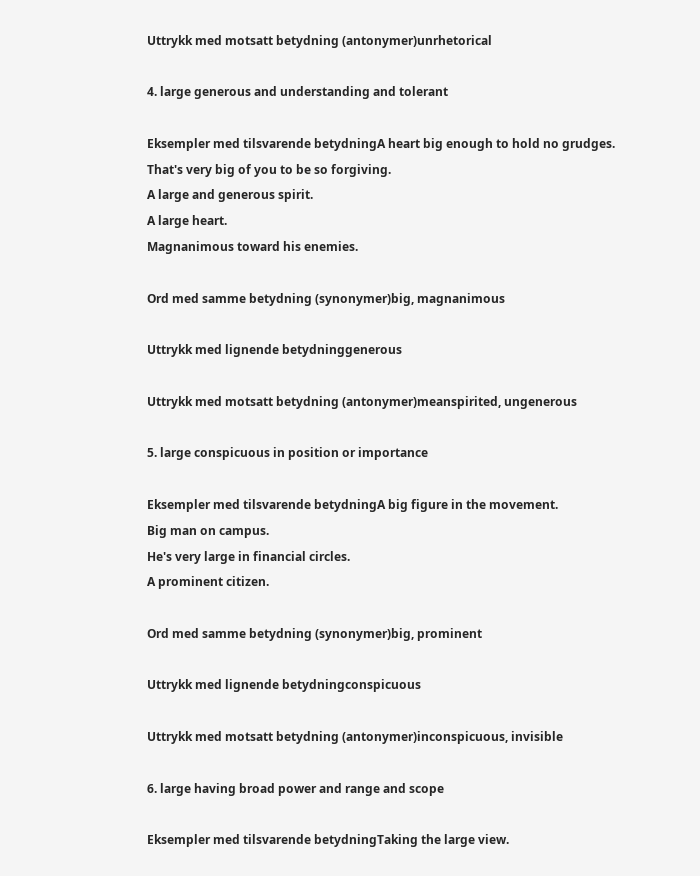Uttrykk med motsatt betydning (antonymer)unrhetorical

4. large generous and understanding and tolerant

Eksempler med tilsvarende betydningA heart big enough to hold no grudges.
That's very big of you to be so forgiving.
A large and generous spirit.
A large heart.
Magnanimous toward his enemies.

Ord med samme betydning (synonymer)big, magnanimous

Uttrykk med lignende betydninggenerous

Uttrykk med motsatt betydning (antonymer)meanspirited, ungenerous

5. large conspicuous in position or importance

Eksempler med tilsvarende betydningA big figure in the movement.
Big man on campus.
He's very large in financial circles.
A prominent citizen.

Ord med samme betydning (synonymer)big, prominent

Uttrykk med lignende betydningconspicuous

Uttrykk med motsatt betydning (antonymer)inconspicuous, invisible

6. large having broad power and range and scope

Eksempler med tilsvarende betydningTaking the large view.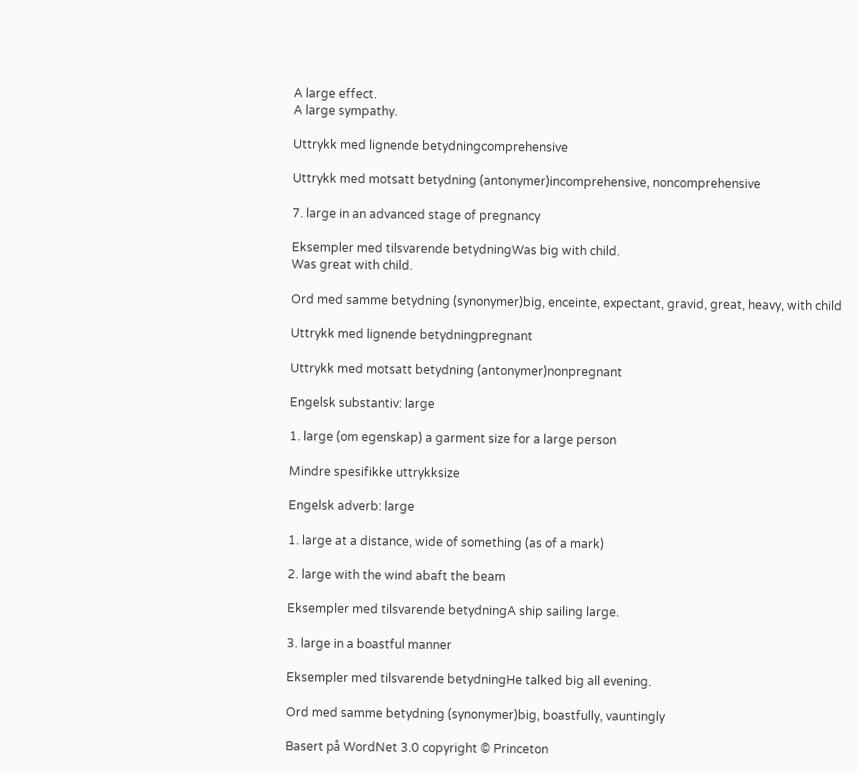A large effect.
A large sympathy.

Uttrykk med lignende betydningcomprehensive

Uttrykk med motsatt betydning (antonymer)incomprehensive, noncomprehensive

7. large in an advanced stage of pregnancy

Eksempler med tilsvarende betydningWas big with child.
Was great with child.

Ord med samme betydning (synonymer)big, enceinte, expectant, gravid, great, heavy, with child

Uttrykk med lignende betydningpregnant

Uttrykk med motsatt betydning (antonymer)nonpregnant

Engelsk substantiv: large

1. large (om egenskap) a garment size for a large person

Mindre spesifikke uttrykksize

Engelsk adverb: large

1. large at a distance, wide of something (as of a mark)

2. large with the wind abaft the beam

Eksempler med tilsvarende betydningA ship sailing large.

3. large in a boastful manner

Eksempler med tilsvarende betydningHe talked big all evening.

Ord med samme betydning (synonymer)big, boastfully, vauntingly

Basert på WordNet 3.0 copyright © Princeton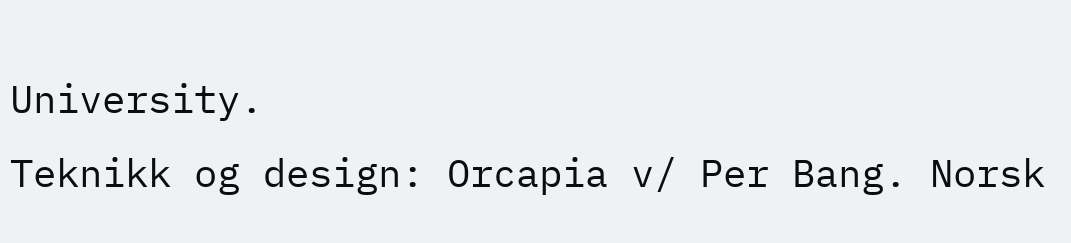University.
Teknikk og design: Orcapia v/ Per Bang. Norsk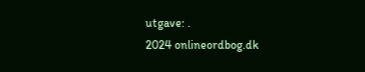utgave: .
2024 onlineordbog.dk